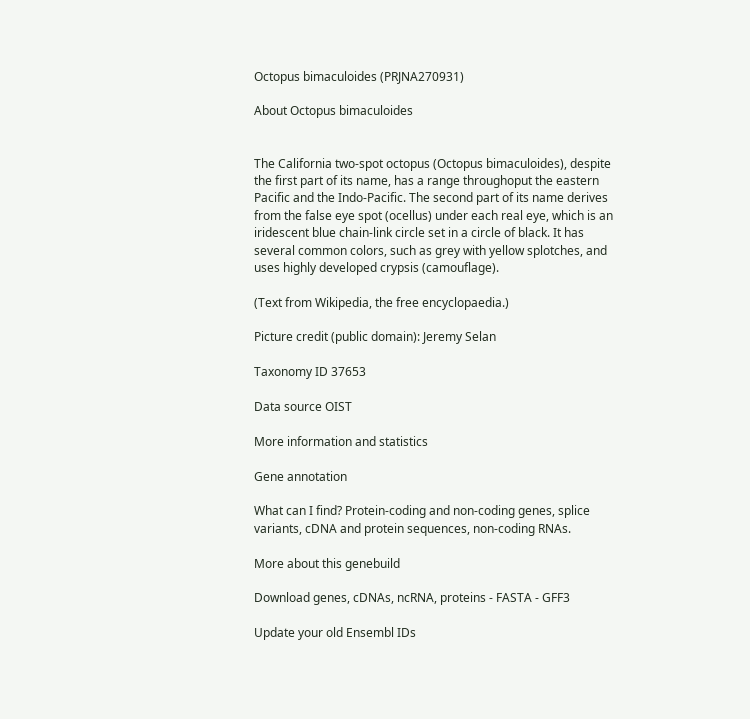Octopus bimaculoides (PRJNA270931)

About Octopus bimaculoides


The California two-spot octopus (Octopus bimaculoides), despite the first part of its name, has a range throughoput the eastern Pacific and the Indo-Pacific. The second part of its name derives from the false eye spot (ocellus) under each real eye, which is an iridescent blue chain-link circle set in a circle of black. It has several common colors, such as grey with yellow splotches, and uses highly developed crypsis (camouflage).

(Text from Wikipedia, the free encyclopaedia.)

Picture credit (public domain): Jeremy Selan

Taxonomy ID 37653

Data source OIST

More information and statistics

Gene annotation

What can I find? Protein-coding and non-coding genes, splice variants, cDNA and protein sequences, non-coding RNAs.

More about this genebuild

Download genes, cDNAs, ncRNA, proteins - FASTA - GFF3

Update your old Ensembl IDs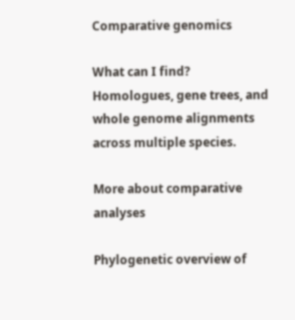Comparative genomics

What can I find? Homologues, gene trees, and whole genome alignments across multiple species.

More about comparative analyses

Phylogenetic overview of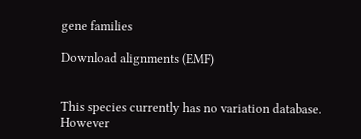gene families

Download alignments (EMF)


This species currently has no variation database. However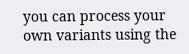you can process your own variants using the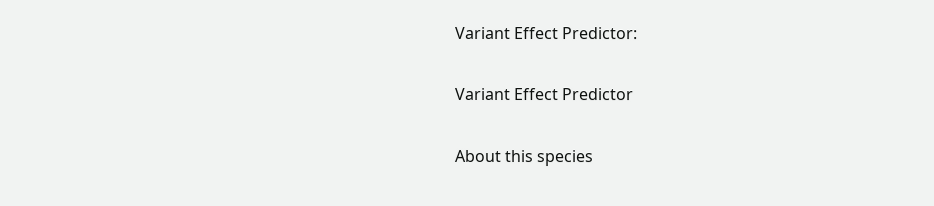Variant Effect Predictor:

Variant Effect Predictor

About this species